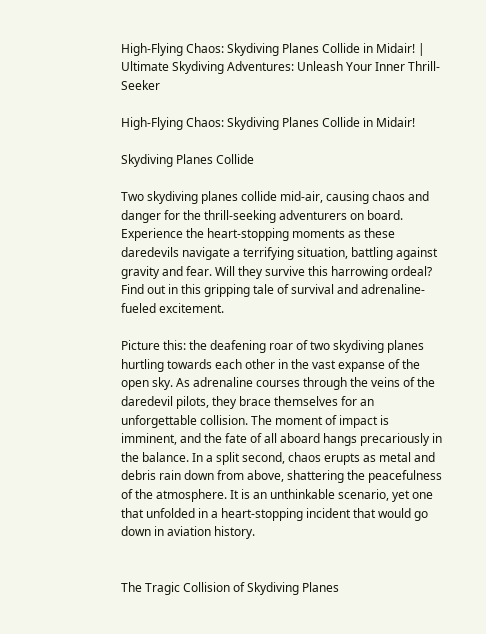High-Flying Chaos: Skydiving Planes Collide in Midair! | Ultimate Skydiving Adventures: Unleash Your Inner Thrill-Seeker

High-Flying Chaos: Skydiving Planes Collide in Midair!

Skydiving Planes Collide

Two skydiving planes collide mid-air, causing chaos and danger for the thrill-seeking adventurers on board. Experience the heart-stopping moments as these daredevils navigate a terrifying situation, battling against gravity and fear. Will they survive this harrowing ordeal? Find out in this gripping tale of survival and adrenaline-fueled excitement.

Picture this: the deafening roar of two skydiving planes hurtling towards each other in the vast expanse of the open sky. As adrenaline courses through the veins of the daredevil pilots, they brace themselves for an unforgettable collision. The moment of impact is imminent, and the fate of all aboard hangs precariously in the balance. In a split second, chaos erupts as metal and debris rain down from above, shattering the peacefulness of the atmosphere. It is an unthinkable scenario, yet one that unfolded in a heart-stopping incident that would go down in aviation history.


The Tragic Collision of Skydiving Planes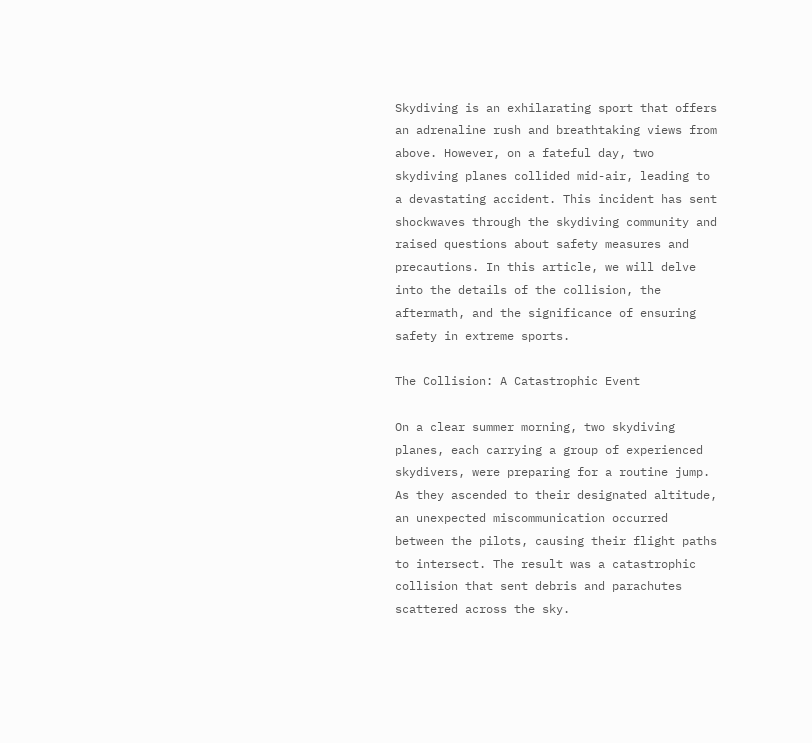Skydiving is an exhilarating sport that offers an adrenaline rush and breathtaking views from above. However, on a fateful day, two skydiving planes collided mid-air, leading to a devastating accident. This incident has sent shockwaves through the skydiving community and raised questions about safety measures and precautions. In this article, we will delve into the details of the collision, the aftermath, and the significance of ensuring safety in extreme sports.

The Collision: A Catastrophic Event

On a clear summer morning, two skydiving planes, each carrying a group of experienced skydivers, were preparing for a routine jump. As they ascended to their designated altitude, an unexpected miscommunication occurred between the pilots, causing their flight paths to intersect. The result was a catastrophic collision that sent debris and parachutes scattered across the sky.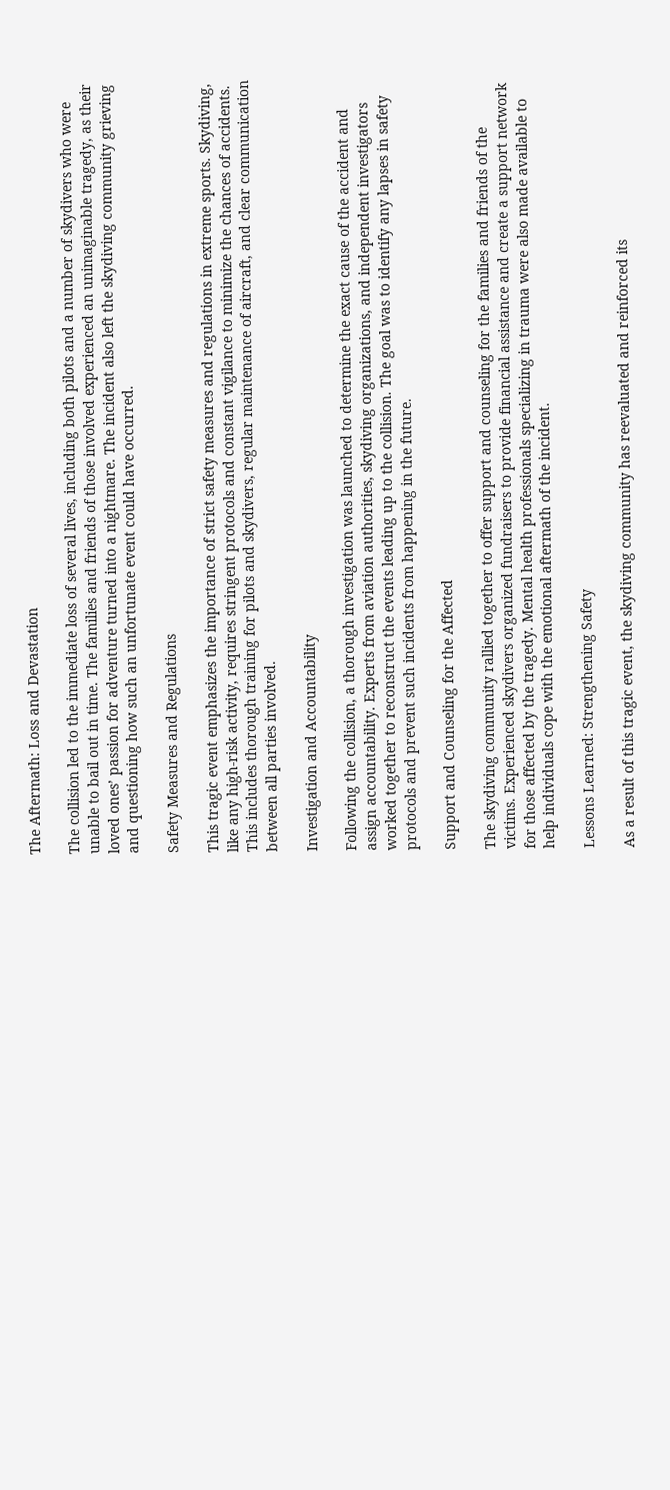The Aftermath: Loss and Devastation

The collision led to the immediate loss of several lives, including both pilots and a number of skydivers who were unable to bail out in time. The families and friends of those involved experienced an unimaginable tragedy, as their loved ones’ passion for adventure turned into a nightmare. The incident also left the skydiving community grieving and questioning how such an unfortunate event could have occurred.

Safety Measures and Regulations

This tragic event emphasizes the importance of strict safety measures and regulations in extreme sports. Skydiving, like any high-risk activity, requires stringent protocols and constant vigilance to minimize the chances of accidents. This includes thorough training for pilots and skydivers, regular maintenance of aircraft, and clear communication between all parties involved.

Investigation and Accountability

Following the collision, a thorough investigation was launched to determine the exact cause of the accident and assign accountability. Experts from aviation authorities, skydiving organizations, and independent investigators worked together to reconstruct the events leading up to the collision. The goal was to identify any lapses in safety protocols and prevent such incidents from happening in the future.

Support and Counseling for the Affected

The skydiving community rallied together to offer support and counseling for the families and friends of the victims. Experienced skydivers organized fundraisers to provide financial assistance and create a support network for those affected by the tragedy. Mental health professionals specializing in trauma were also made available to help individuals cope with the emotional aftermath of the incident.

Lessons Learned: Strengthening Safety

As a result of this tragic event, the skydiving community has reevaluated and reinforced its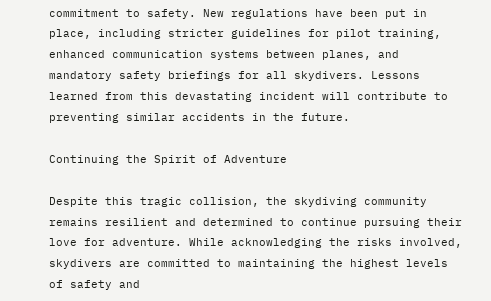commitment to safety. New regulations have been put in place, including stricter guidelines for pilot training, enhanced communication systems between planes, and mandatory safety briefings for all skydivers. Lessons learned from this devastating incident will contribute to preventing similar accidents in the future.

Continuing the Spirit of Adventure

Despite this tragic collision, the skydiving community remains resilient and determined to continue pursuing their love for adventure. While acknowledging the risks involved, skydivers are committed to maintaining the highest levels of safety and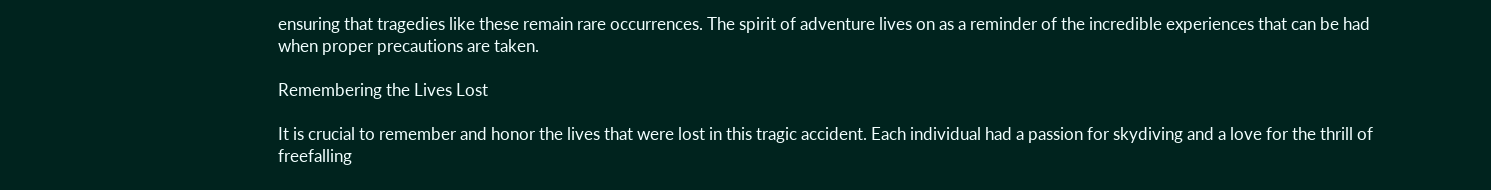ensuring that tragedies like these remain rare occurrences. The spirit of adventure lives on as a reminder of the incredible experiences that can be had when proper precautions are taken.

Remembering the Lives Lost

It is crucial to remember and honor the lives that were lost in this tragic accident. Each individual had a passion for skydiving and a love for the thrill of freefalling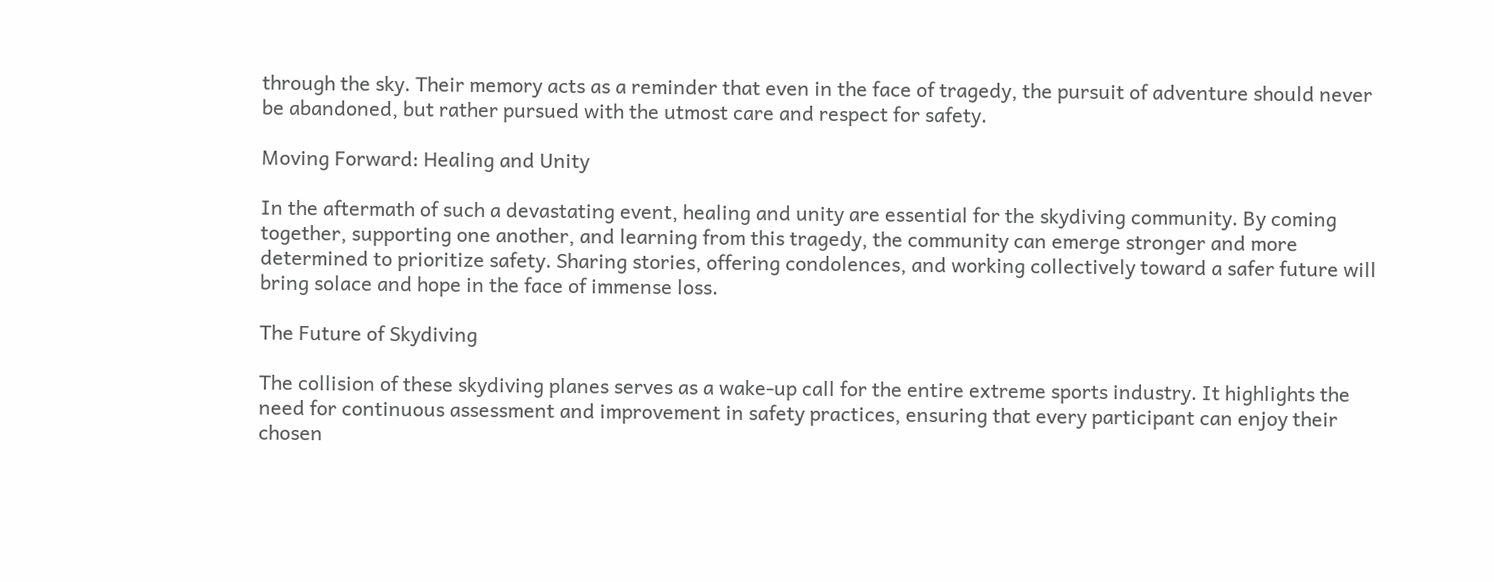through the sky. Their memory acts as a reminder that even in the face of tragedy, the pursuit of adventure should never be abandoned, but rather pursued with the utmost care and respect for safety.

Moving Forward: Healing and Unity

In the aftermath of such a devastating event, healing and unity are essential for the skydiving community. By coming together, supporting one another, and learning from this tragedy, the community can emerge stronger and more determined to prioritize safety. Sharing stories, offering condolences, and working collectively toward a safer future will bring solace and hope in the face of immense loss.

The Future of Skydiving

The collision of these skydiving planes serves as a wake-up call for the entire extreme sports industry. It highlights the need for continuous assessment and improvement in safety practices, ensuring that every participant can enjoy their chosen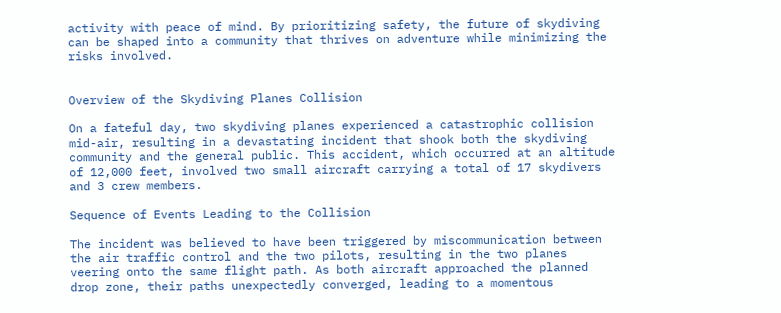activity with peace of mind. By prioritizing safety, the future of skydiving can be shaped into a community that thrives on adventure while minimizing the risks involved.


Overview of the Skydiving Planes Collision

On a fateful day, two skydiving planes experienced a catastrophic collision mid-air, resulting in a devastating incident that shook both the skydiving community and the general public. This accident, which occurred at an altitude of 12,000 feet, involved two small aircraft carrying a total of 17 skydivers and 3 crew members.

Sequence of Events Leading to the Collision

The incident was believed to have been triggered by miscommunication between the air traffic control and the two pilots, resulting in the two planes veering onto the same flight path. As both aircraft approached the planned drop zone, their paths unexpectedly converged, leading to a momentous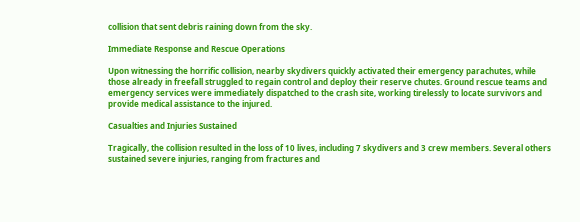collision that sent debris raining down from the sky.

Immediate Response and Rescue Operations

Upon witnessing the horrific collision, nearby skydivers quickly activated their emergency parachutes, while those already in freefall struggled to regain control and deploy their reserve chutes. Ground rescue teams and emergency services were immediately dispatched to the crash site, working tirelessly to locate survivors and provide medical assistance to the injured.

Casualties and Injuries Sustained

Tragically, the collision resulted in the loss of 10 lives, including 7 skydivers and 3 crew members. Several others sustained severe injuries, ranging from fractures and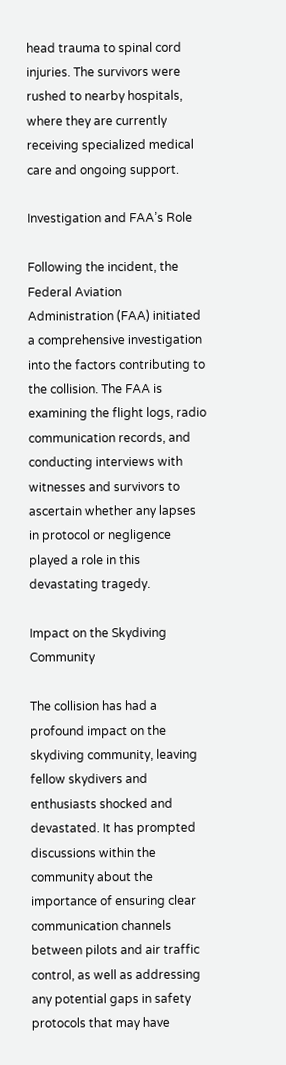head trauma to spinal cord injuries. The survivors were rushed to nearby hospitals, where they are currently receiving specialized medical care and ongoing support.

Investigation and FAA’s Role

Following the incident, the Federal Aviation Administration (FAA) initiated a comprehensive investigation into the factors contributing to the collision. The FAA is examining the flight logs, radio communication records, and conducting interviews with witnesses and survivors to ascertain whether any lapses in protocol or negligence played a role in this devastating tragedy.

Impact on the Skydiving Community

The collision has had a profound impact on the skydiving community, leaving fellow skydivers and enthusiasts shocked and devastated. It has prompted discussions within the community about the importance of ensuring clear communication channels between pilots and air traffic control, as well as addressing any potential gaps in safety protocols that may have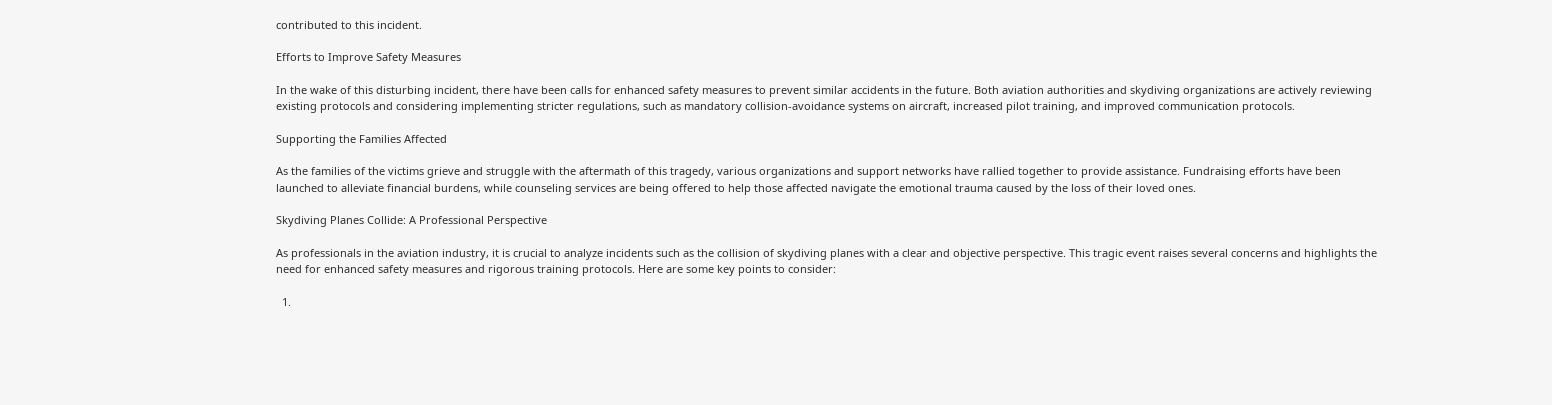contributed to this incident.

Efforts to Improve Safety Measures

In the wake of this disturbing incident, there have been calls for enhanced safety measures to prevent similar accidents in the future. Both aviation authorities and skydiving organizations are actively reviewing existing protocols and considering implementing stricter regulations, such as mandatory collision-avoidance systems on aircraft, increased pilot training, and improved communication protocols.

Supporting the Families Affected

As the families of the victims grieve and struggle with the aftermath of this tragedy, various organizations and support networks have rallied together to provide assistance. Fundraising efforts have been launched to alleviate financial burdens, while counseling services are being offered to help those affected navigate the emotional trauma caused by the loss of their loved ones.

Skydiving Planes Collide: A Professional Perspective

As professionals in the aviation industry, it is crucial to analyze incidents such as the collision of skydiving planes with a clear and objective perspective. This tragic event raises several concerns and highlights the need for enhanced safety measures and rigorous training protocols. Here are some key points to consider:

  1.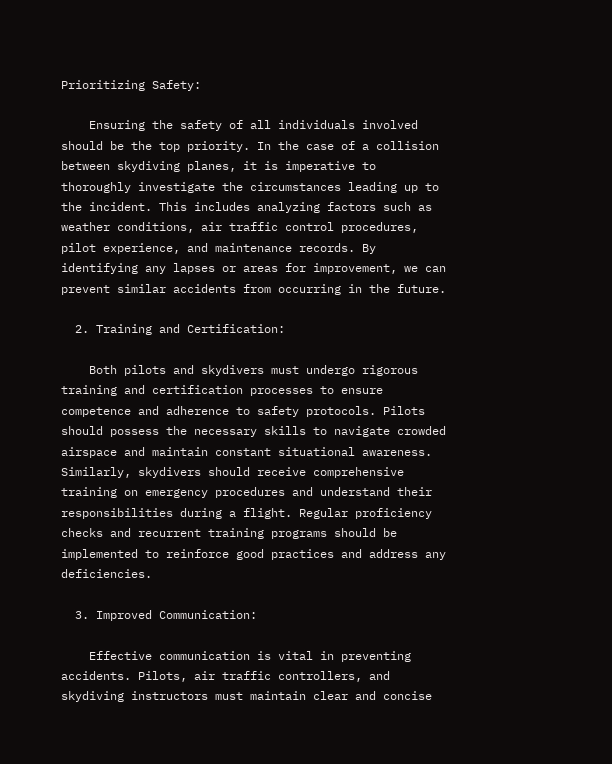Prioritizing Safety:

    Ensuring the safety of all individuals involved should be the top priority. In the case of a collision between skydiving planes, it is imperative to thoroughly investigate the circumstances leading up to the incident. This includes analyzing factors such as weather conditions, air traffic control procedures, pilot experience, and maintenance records. By identifying any lapses or areas for improvement, we can prevent similar accidents from occurring in the future.

  2. Training and Certification:

    Both pilots and skydivers must undergo rigorous training and certification processes to ensure competence and adherence to safety protocols. Pilots should possess the necessary skills to navigate crowded airspace and maintain constant situational awareness. Similarly, skydivers should receive comprehensive training on emergency procedures and understand their responsibilities during a flight. Regular proficiency checks and recurrent training programs should be implemented to reinforce good practices and address any deficiencies.

  3. Improved Communication:

    Effective communication is vital in preventing accidents. Pilots, air traffic controllers, and skydiving instructors must maintain clear and concise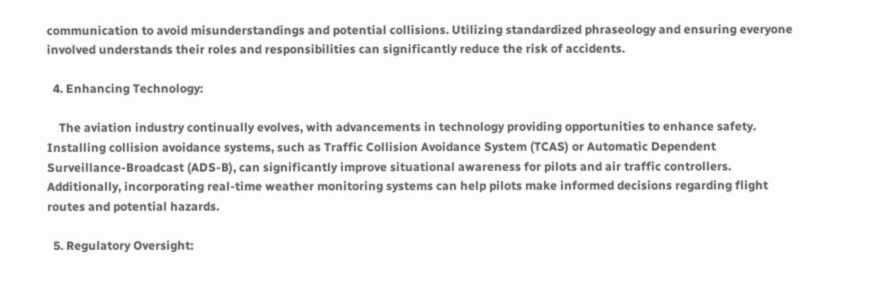communication to avoid misunderstandings and potential collisions. Utilizing standardized phraseology and ensuring everyone involved understands their roles and responsibilities can significantly reduce the risk of accidents.

  4. Enhancing Technology:

    The aviation industry continually evolves, with advancements in technology providing opportunities to enhance safety. Installing collision avoidance systems, such as Traffic Collision Avoidance System (TCAS) or Automatic Dependent Surveillance-Broadcast (ADS-B), can significantly improve situational awareness for pilots and air traffic controllers. Additionally, incorporating real-time weather monitoring systems can help pilots make informed decisions regarding flight routes and potential hazards.

  5. Regulatory Oversight: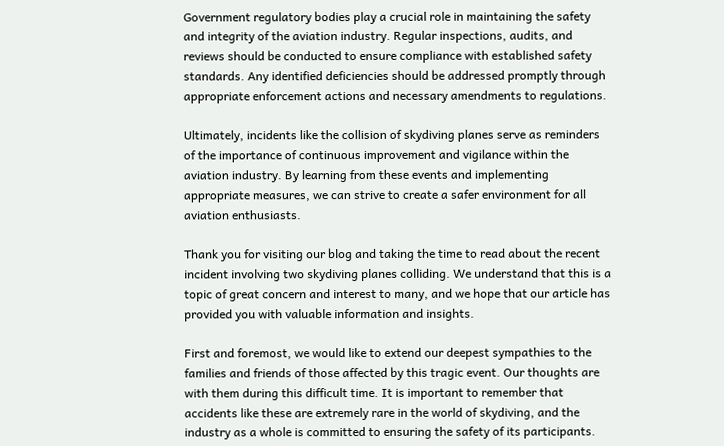Government regulatory bodies play a crucial role in maintaining the safety and integrity of the aviation industry. Regular inspections, audits, and reviews should be conducted to ensure compliance with established safety standards. Any identified deficiencies should be addressed promptly through appropriate enforcement actions and necessary amendments to regulations.

Ultimately, incidents like the collision of skydiving planes serve as reminders of the importance of continuous improvement and vigilance within the aviation industry. By learning from these events and implementing appropriate measures, we can strive to create a safer environment for all aviation enthusiasts.

Thank you for visiting our blog and taking the time to read about the recent incident involving two skydiving planes colliding. We understand that this is a topic of great concern and interest to many, and we hope that our article has provided you with valuable information and insights.

First and foremost, we would like to extend our deepest sympathies to the families and friends of those affected by this tragic event. Our thoughts are with them during this difficult time. It is important to remember that accidents like these are extremely rare in the world of skydiving, and the industry as a whole is committed to ensuring the safety of its participants.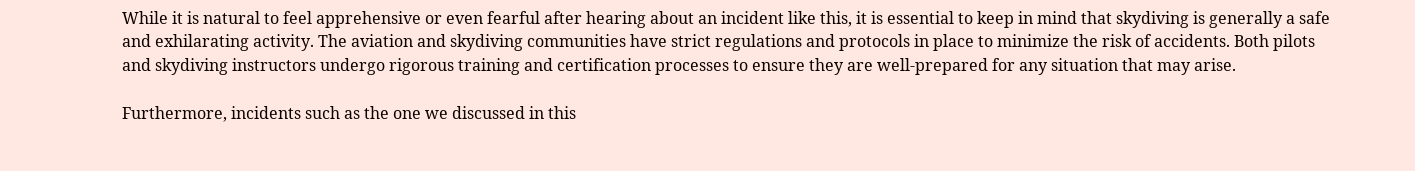While it is natural to feel apprehensive or even fearful after hearing about an incident like this, it is essential to keep in mind that skydiving is generally a safe and exhilarating activity. The aviation and skydiving communities have strict regulations and protocols in place to minimize the risk of accidents. Both pilots and skydiving instructors undergo rigorous training and certification processes to ensure they are well-prepared for any situation that may arise.

Furthermore, incidents such as the one we discussed in this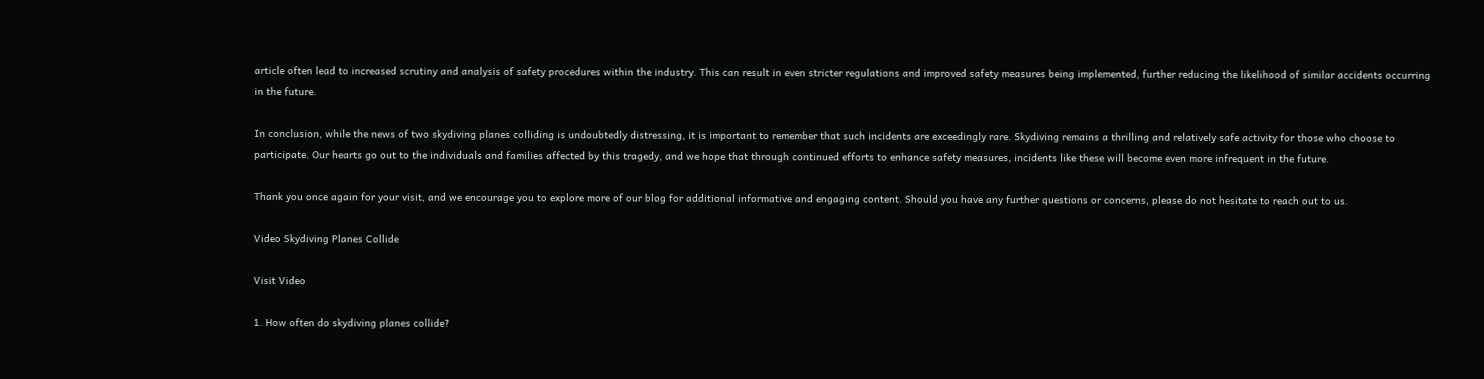article often lead to increased scrutiny and analysis of safety procedures within the industry. This can result in even stricter regulations and improved safety measures being implemented, further reducing the likelihood of similar accidents occurring in the future.

In conclusion, while the news of two skydiving planes colliding is undoubtedly distressing, it is important to remember that such incidents are exceedingly rare. Skydiving remains a thrilling and relatively safe activity for those who choose to participate. Our hearts go out to the individuals and families affected by this tragedy, and we hope that through continued efforts to enhance safety measures, incidents like these will become even more infrequent in the future.

Thank you once again for your visit, and we encourage you to explore more of our blog for additional informative and engaging content. Should you have any further questions or concerns, please do not hesitate to reach out to us.

Video Skydiving Planes Collide

Visit Video

1. How often do skydiving planes collide?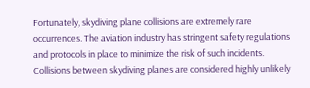Fortunately, skydiving plane collisions are extremely rare occurrences. The aviation industry has stringent safety regulations and protocols in place to minimize the risk of such incidents. Collisions between skydiving planes are considered highly unlikely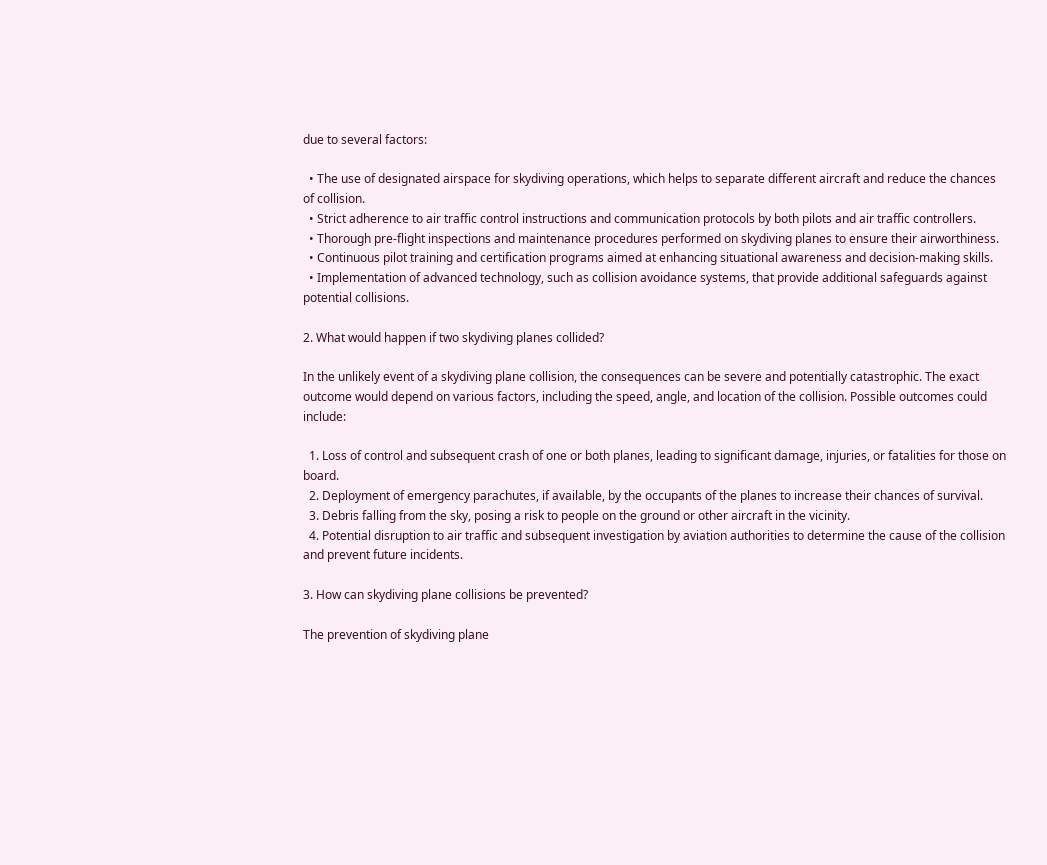due to several factors:

  • The use of designated airspace for skydiving operations, which helps to separate different aircraft and reduce the chances of collision.
  • Strict adherence to air traffic control instructions and communication protocols by both pilots and air traffic controllers.
  • Thorough pre-flight inspections and maintenance procedures performed on skydiving planes to ensure their airworthiness.
  • Continuous pilot training and certification programs aimed at enhancing situational awareness and decision-making skills.
  • Implementation of advanced technology, such as collision avoidance systems, that provide additional safeguards against potential collisions.

2. What would happen if two skydiving planes collided?

In the unlikely event of a skydiving plane collision, the consequences can be severe and potentially catastrophic. The exact outcome would depend on various factors, including the speed, angle, and location of the collision. Possible outcomes could include:

  1. Loss of control and subsequent crash of one or both planes, leading to significant damage, injuries, or fatalities for those on board.
  2. Deployment of emergency parachutes, if available, by the occupants of the planes to increase their chances of survival.
  3. Debris falling from the sky, posing a risk to people on the ground or other aircraft in the vicinity.
  4. Potential disruption to air traffic and subsequent investigation by aviation authorities to determine the cause of the collision and prevent future incidents.

3. How can skydiving plane collisions be prevented?

The prevention of skydiving plane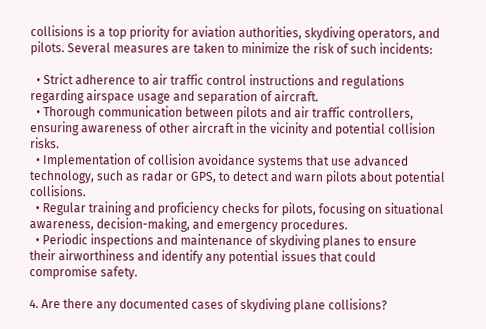collisions is a top priority for aviation authorities, skydiving operators, and pilots. Several measures are taken to minimize the risk of such incidents:

  • Strict adherence to air traffic control instructions and regulations regarding airspace usage and separation of aircraft.
  • Thorough communication between pilots and air traffic controllers, ensuring awareness of other aircraft in the vicinity and potential collision risks.
  • Implementation of collision avoidance systems that use advanced technology, such as radar or GPS, to detect and warn pilots about potential collisions.
  • Regular training and proficiency checks for pilots, focusing on situational awareness, decision-making, and emergency procedures.
  • Periodic inspections and maintenance of skydiving planes to ensure their airworthiness and identify any potential issues that could compromise safety.

4. Are there any documented cases of skydiving plane collisions?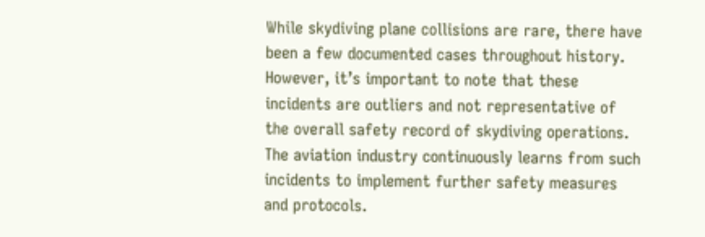While skydiving plane collisions are rare, there have been a few documented cases throughout history. However, it’s important to note that these incidents are outliers and not representative of the overall safety record of skydiving operations. The aviation industry continuously learns from such incidents to implement further safety measures and protocols.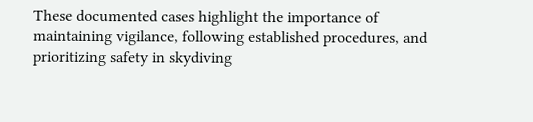These documented cases highlight the importance of maintaining vigilance, following established procedures, and prioritizing safety in skydiving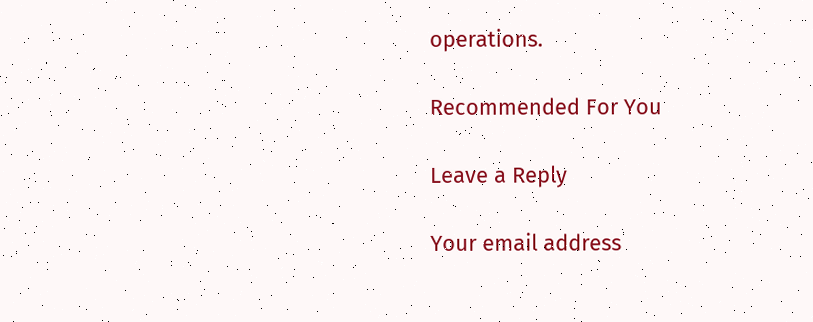operations.

Recommended For You

Leave a Reply

Your email address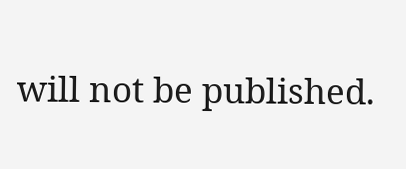will not be published.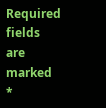Required fields are marked *